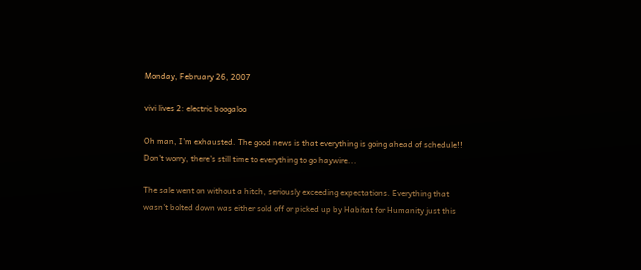Monday, February 26, 2007

vivi lives 2: electric boogaloo

Oh man, I'm exhausted. The good news is that everything is going ahead of schedule!! Don't worry, there's still time to everything to go haywire...

The sale went on without a hitch, seriously exceeding expectations. Everything that wasn't bolted down was either sold off or picked up by Habitat for Humanity just this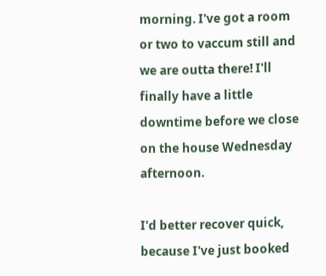morning. I've got a room or two to vaccum still and we are outta there! I'll finally have a little downtime before we close on the house Wednesday afternoon.

I'd better recover quick, because I've just booked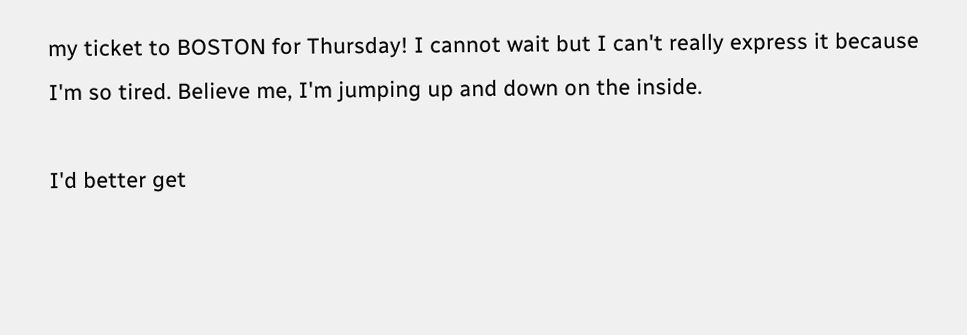my ticket to BOSTON for Thursday! I cannot wait but I can't really express it because I'm so tired. Believe me, I'm jumping up and down on the inside.

I'd better get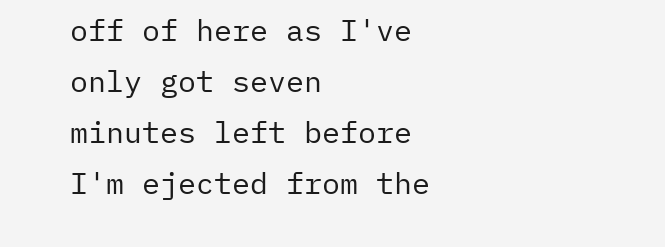off of here as I've only got seven minutes left before I'm ejected from the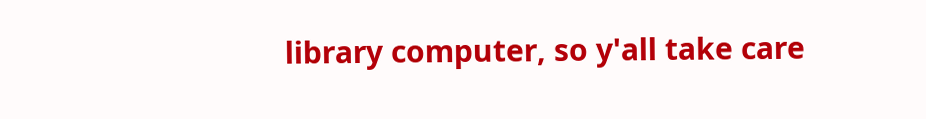library computer, so y'all take care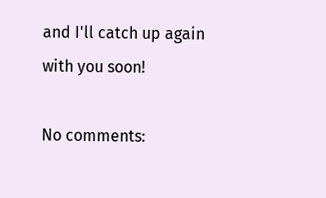and I'll catch up again with you soon!

No comments: